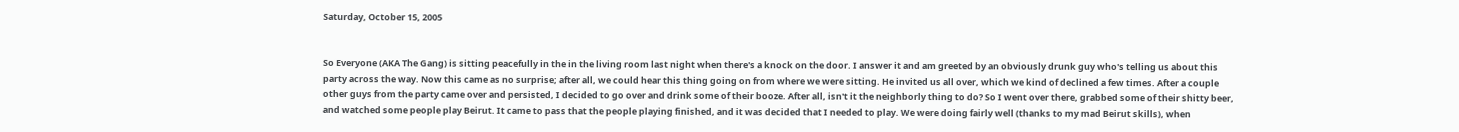Saturday, October 15, 2005


So Everyone (AKA The Gang) is sitting peacefully in the in the living room last night when there's a knock on the door. I answer it and am greeted by an obviously drunk guy who's telling us about this party across the way. Now this came as no surprise; after all, we could hear this thing going on from where we were sitting. He invited us all over, which we kind of declined a few times. After a couple other guys from the party came over and persisted, I decided to go over and drink some of their booze. After all, isn't it the neighborly thing to do? So I went over there, grabbed some of their shitty beer, and watched some people play Beirut. It came to pass that the people playing finished, and it was decided that I needed to play. We were doing fairly well (thanks to my mad Beirut skills), when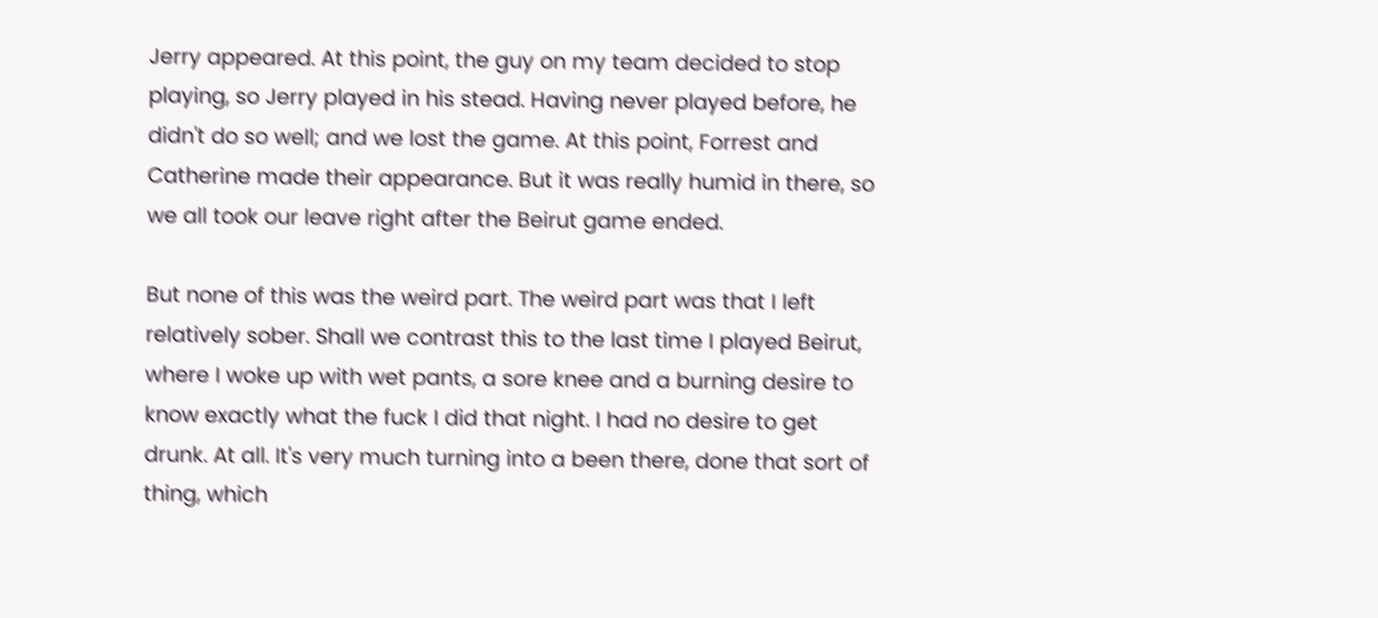Jerry appeared. At this point, the guy on my team decided to stop playing, so Jerry played in his stead. Having never played before, he didn't do so well; and we lost the game. At this point, Forrest and Catherine made their appearance. But it was really humid in there, so we all took our leave right after the Beirut game ended.

But none of this was the weird part. The weird part was that I left relatively sober. Shall we contrast this to the last time I played Beirut, where I woke up with wet pants, a sore knee and a burning desire to know exactly what the fuck I did that night. I had no desire to get drunk. At all. It's very much turning into a been there, done that sort of thing, which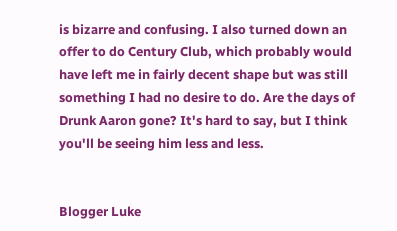is bizarre and confusing. I also turned down an offer to do Century Club, which probably would have left me in fairly decent shape but was still something I had no desire to do. Are the days of Drunk Aaron gone? It's hard to say, but I think you'll be seeing him less and less.


Blogger Luke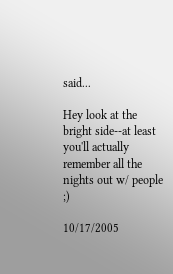said...

Hey look at the bright side--at least you'll actually remember all the nights out w/ people ;)

10/17/2005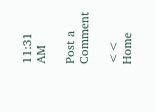11:31 AM

Post a Comment

<< Home